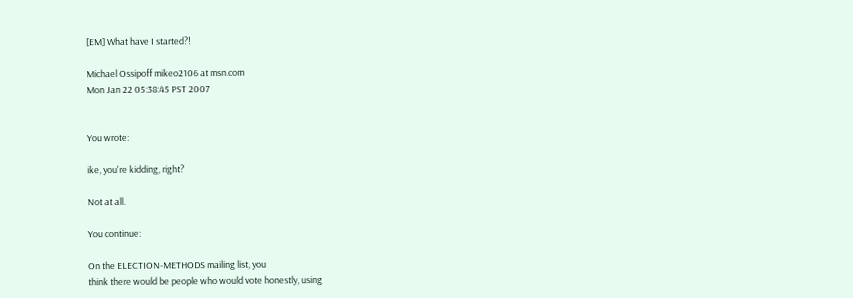[EM] What have I started?!

Michael Ossipoff mikeo2106 at msn.com
Mon Jan 22 05:38:45 PST 2007


You wrote:

ike, you're kidding, right?

Not at all.

You continue:

On the ELECTION-METHODS mailing list, you
think there would be people who would vote honestly, using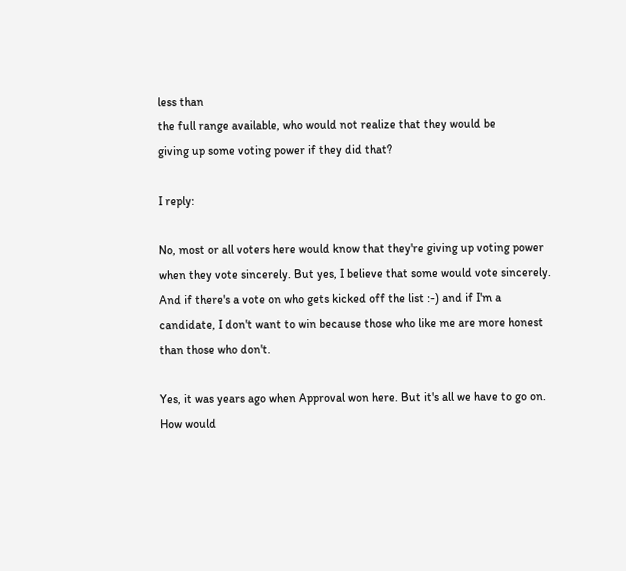less than
the full range available, who would not realize that they would be
giving up some voting power if they did that?

I reply:

No, most or all voters here would know that they're giving up voting power
when they vote sincerely. But yes, I believe that some would vote sincerely.
And if there's a vote on who gets kicked off the list :-) and if I'm a
candidate, I don't want to win because those who like me are more honest
than those who don't.

Yes, it was years ago when Approval won here. But it's all we have to go on.
How would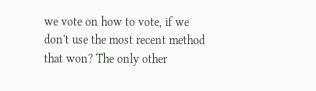we vote on how to vote, if we don't use the most recent method
that won? The only other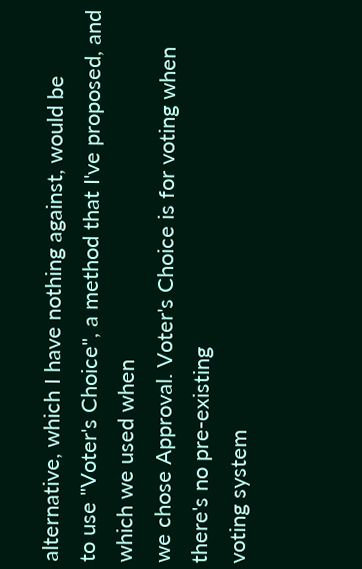alternative, which I have nothing against, would be
to use "Voter's Choice", a method that I've proposed, and which we used when
we chose Approval. Voter's Choice is for voting when there's no pre-existing
voting system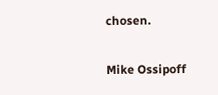chosen.

Mike Ossipoff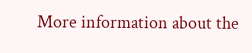More information about the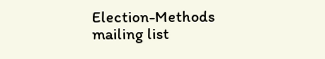Election-Methods mailing list